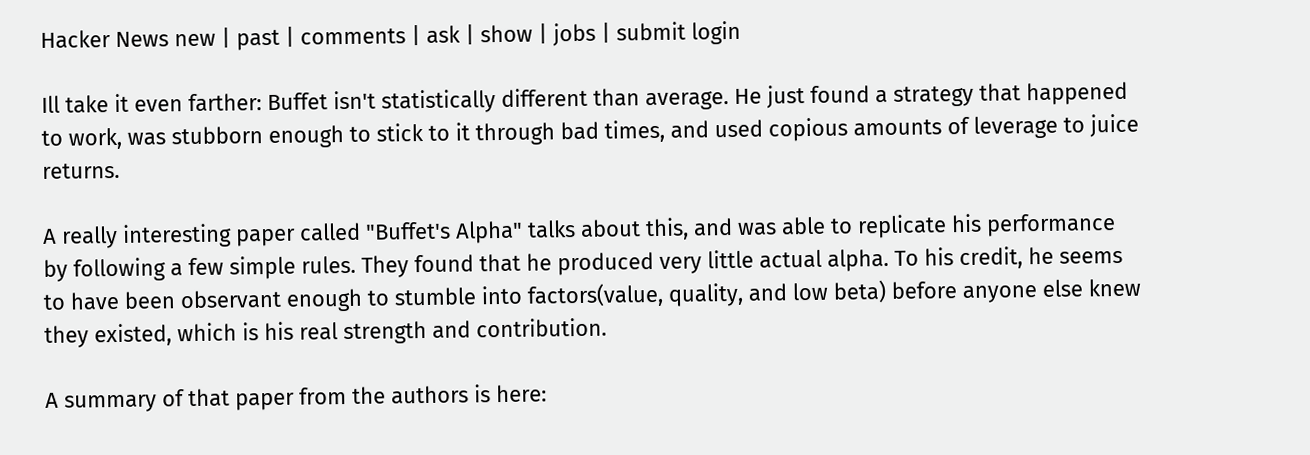Hacker News new | past | comments | ask | show | jobs | submit login

Ill take it even farther: Buffet isn't statistically different than average. He just found a strategy that happened to work, was stubborn enough to stick to it through bad times, and used copious amounts of leverage to juice returns.

A really interesting paper called "Buffet's Alpha" talks about this, and was able to replicate his performance by following a few simple rules. They found that he produced very little actual alpha. To his credit, he seems to have been observant enough to stumble into factors(value, quality, and low beta) before anyone else knew they existed, which is his real strength and contribution.

A summary of that paper from the authors is here: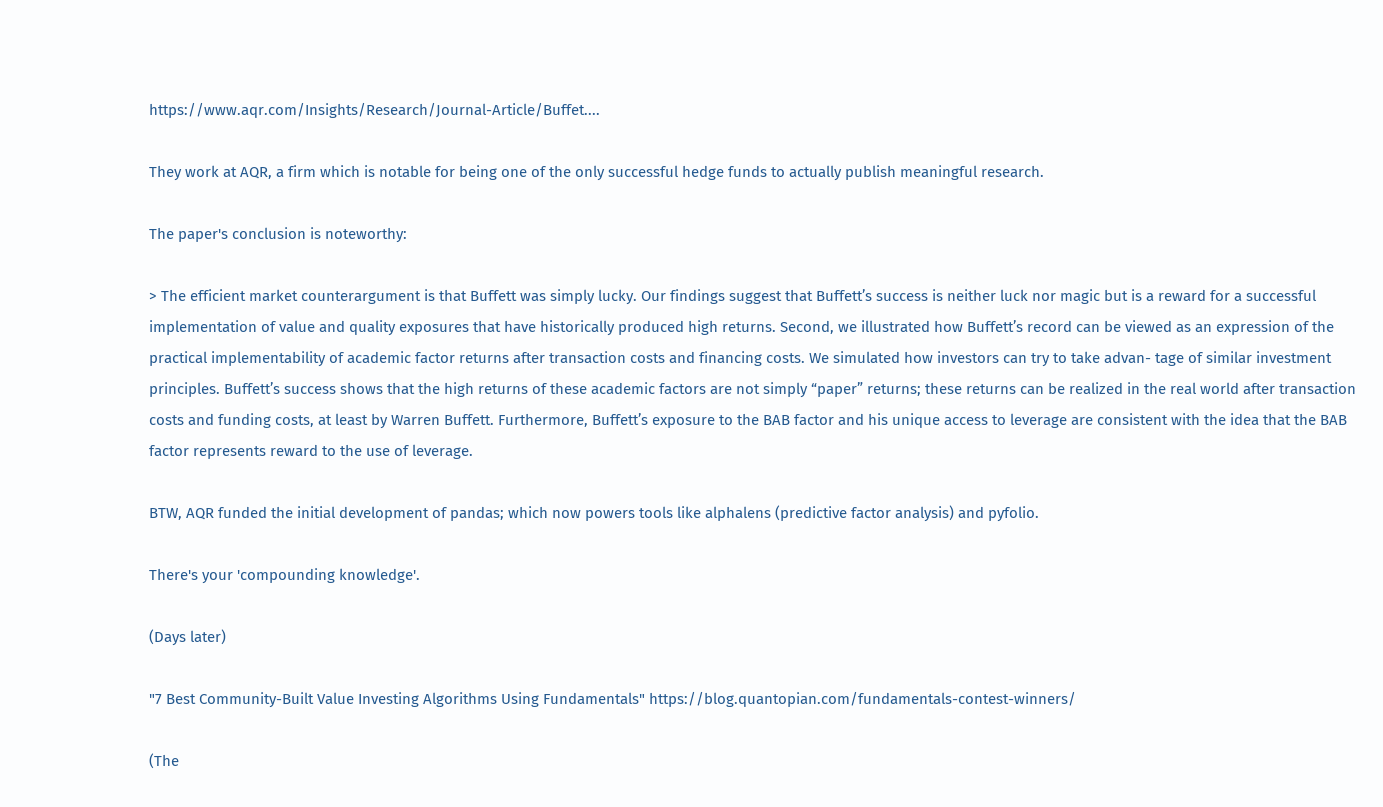https://www.aqr.com/Insights/Research/Journal-Article/Buffet....

They work at AQR, a firm which is notable for being one of the only successful hedge funds to actually publish meaningful research.

The paper's conclusion is noteworthy:

> The efficient market counterargument is that Buffett was simply lucky. Our findings suggest that Buffett’s success is neither luck nor magic but is a reward for a successful implementation of value and quality exposures that have historically produced high returns. Second, we illustrated how Buffett’s record can be viewed as an expression of the practical implementability of academic factor returns after transaction costs and financing costs. We simulated how investors can try to take advan- tage of similar investment principles. Buffett’s success shows that the high returns of these academic factors are not simply “paper” returns; these returns can be realized in the real world after transaction costs and funding costs, at least by Warren Buffett. Furthermore, Buffett’s exposure to the BAB factor and his unique access to leverage are consistent with the idea that the BAB factor represents reward to the use of leverage.

BTW, AQR funded the initial development of pandas; which now powers tools like alphalens (predictive factor analysis) and pyfolio.

There's your 'compounding knowledge'.

(Days later)

"7 Best Community-Built Value Investing Algorithms Using Fundamentals" https://blog.quantopian.com/fundamentals-contest-winners/

(The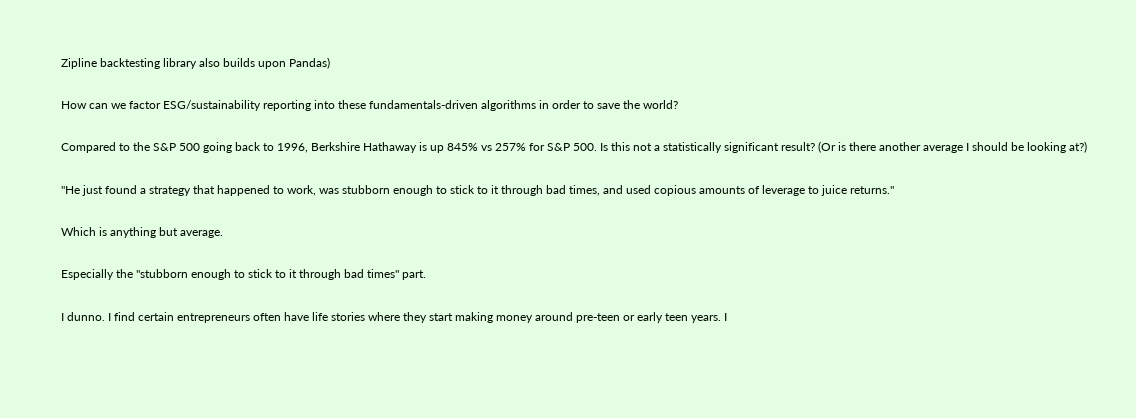Zipline backtesting library also builds upon Pandas)

How can we factor ESG/sustainability reporting into these fundamentals-driven algorithms in order to save the world?

Compared to the S&P 500 going back to 1996, Berkshire Hathaway is up 845% vs 257% for S&P 500. Is this not a statistically significant result? (Or is there another average I should be looking at?)

"He just found a strategy that happened to work, was stubborn enough to stick to it through bad times, and used copious amounts of leverage to juice returns."

Which is anything but average.

Especially the "stubborn enough to stick to it through bad times" part.

I dunno. I find certain entrepreneurs often have life stories where they start making money around pre-teen or early teen years. I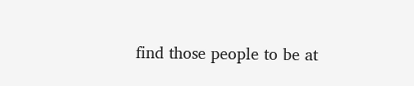find those people to be at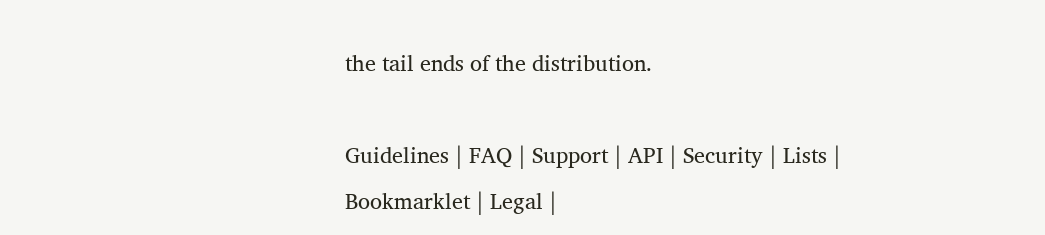the tail ends of the distribution.

Guidelines | FAQ | Support | API | Security | Lists | Bookmarklet | Legal |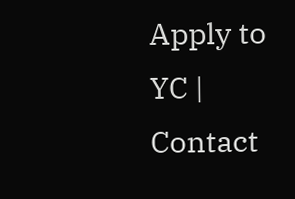Apply to YC | Contact